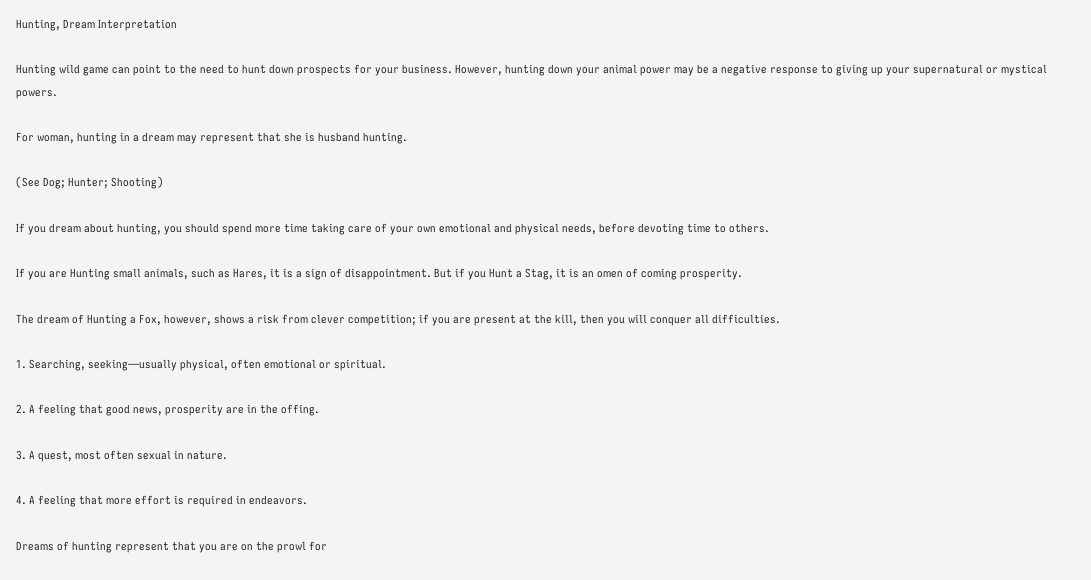Hunting, Dream Interpretation

Hunting wild game can point to the need to hunt down prospects for your business. However, hunting down your animal power may be a negative response to giving up your supernatural or mystical powers.

For woman, hunting in a dream may represent that she is husband hunting.

(See Dog; Hunter; Shooting)

If you dream about hunting, you should spend more time taking care of your own emotional and physical needs, before devoting time to others.

If you are Hunting small animals, such as Hares, it is a sign of disappointment. But if you Hunt a Stag, it is an omen of coming prosperity.

The dream of Hunting a Fox, however, shows a risk from clever competition; if you are present at the kill, then you will conquer all difficulties.

1. Searching, seeking—usually physical, often emotional or spiritual.

2. A feeling that good news, prosperity are in the offing.

3. A quest, most often sexual in nature.

4. A feeling that more effort is required in endeavors.

Dreams of hunting represent that you are on the prowl for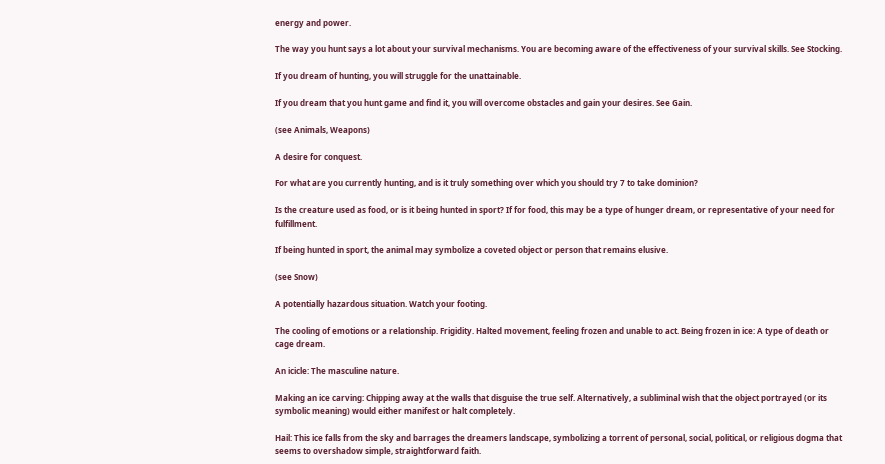energy and power.

The way you hunt says a lot about your survival mechanisms. You are becoming aware of the effectiveness of your survival skills. See Stocking.

If you dream of hunting, you will struggle for the unattainable.

If you dream that you hunt game and find it, you will overcome obstacles and gain your desires. See Gain.

(see Animals, Weapons)

A desire for conquest.

For what are you currently hunting, and is it truly something over which you should try 7 to take dominion?

Is the creature used as food, or is it being hunted in sport? If for food, this may be a type of hunger dream, or representative of your need for fulfillment.

If being hunted in sport, the animal may symbolize a coveted object or person that remains elusive.

(see Snow)

A potentially hazardous situation. Watch your footing.

The cooling of emotions or a relationship. Frigidity. Halted movement, feeling frozen and unable to act. Being frozen in ice: A type of death or cage dream.

An icicle: The masculine nature.

Making an ice carving: Chipping away at the walls that disguise the true self. Alternatively, a subliminal wish that the object portrayed (or its symbolic meaning) would either manifest or halt completely.

Hail: This ice falls from the sky and barrages the dreamers landscape, symbolizing a torrent of personal, social, political, or religious dogma that seems to overshadow simple, straightforward faith.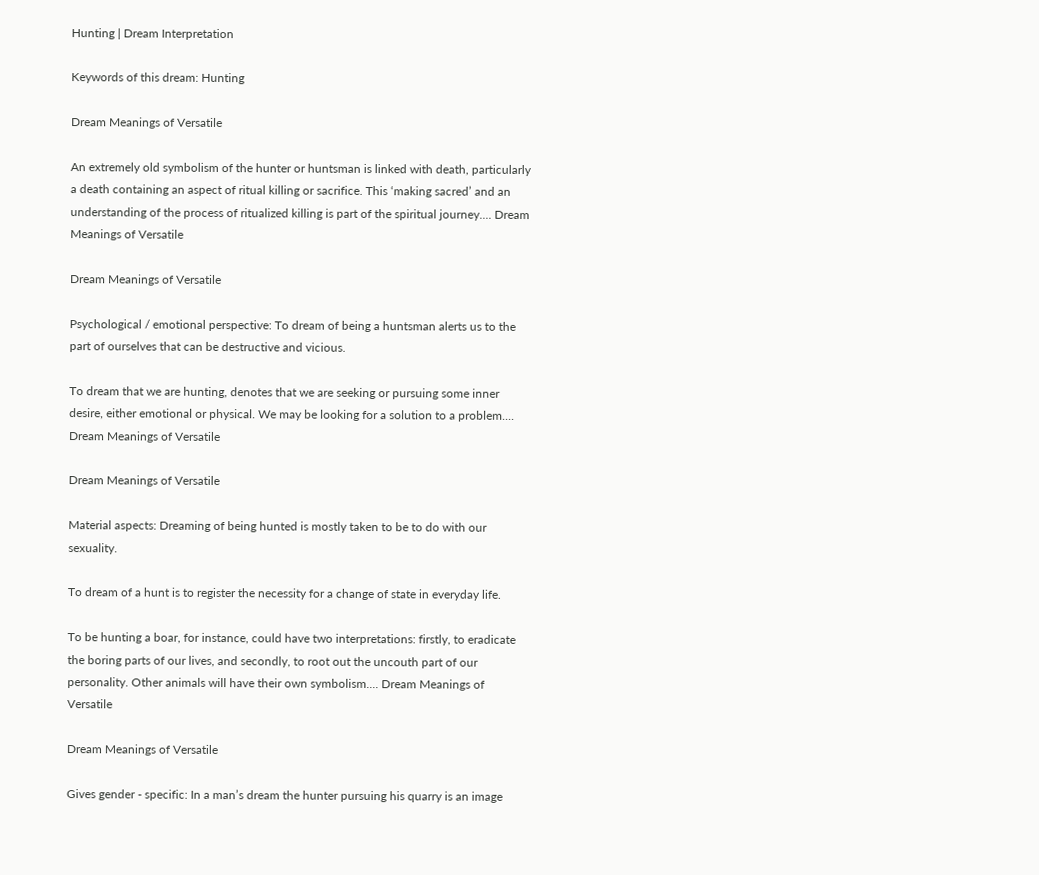Hunting | Dream Interpretation

Keywords of this dream: Hunting

Dream Meanings of Versatile

An extremely old symbolism of the hunter or huntsman is linked with death, particularly a death containing an aspect of ritual killing or sacrifice. This ‘making sacred’ and an understanding of the process of ritualized killing is part of the spiritual journey.... Dream Meanings of Versatile

Dream Meanings of Versatile

Psychological / emotional perspective: To dream of being a huntsman alerts us to the part of ourselves that can be destructive and vicious.

To dream that we are hunting, denotes that we are seeking or pursuing some inner desire, either emotional or physical. We may be looking for a solution to a problem.... Dream Meanings of Versatile

Dream Meanings of Versatile

Material aspects: Dreaming of being hunted is mostly taken to be to do with our sexuality.

To dream of a hunt is to register the necessity for a change of state in everyday life.

To be hunting a boar, for instance, could have two interpretations: firstly, to eradicate the boring parts of our lives, and secondly, to root out the uncouth part of our personality. Other animals will have their own symbolism.... Dream Meanings of Versatile

Dream Meanings of Versatile

Gives gender - specific: In a man’s dream the hunter pursuing his quarry is an image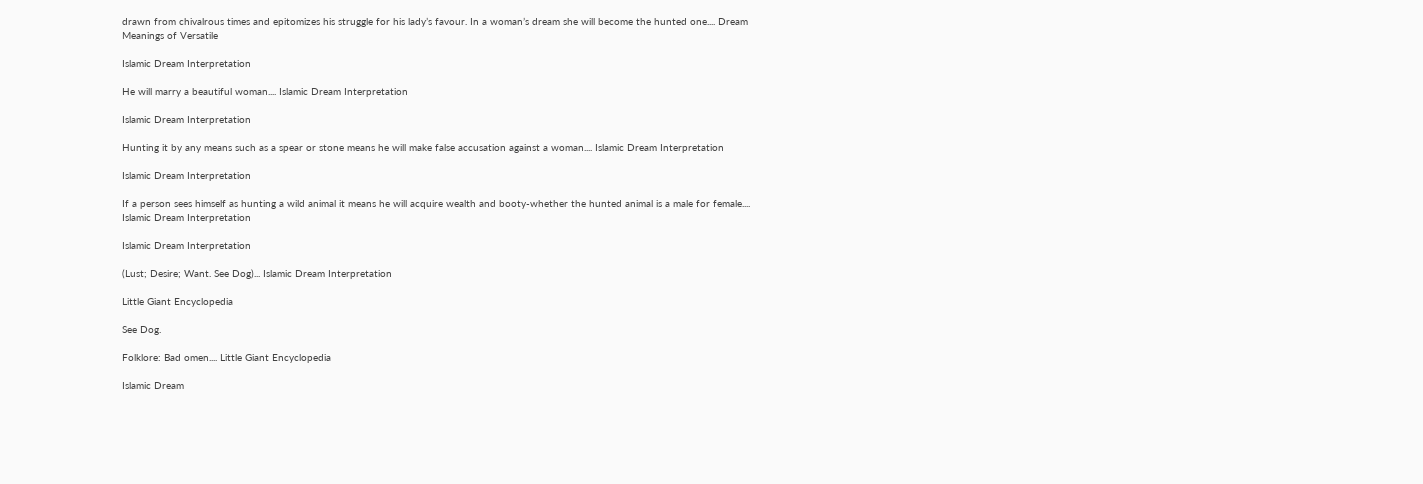drawn from chivalrous times and epitomizes his struggle for his lady’s favour. In a woman’s dream she will become the hunted one.... Dream Meanings of Versatile

Islamic Dream Interpretation

He will marry a beautiful woman.... Islamic Dream Interpretation

Islamic Dream Interpretation

Hunting it by any means such as a spear or stone means he will make false accusation against a woman.... Islamic Dream Interpretation

Islamic Dream Interpretation

If a person sees himself as hunting a wild animal it means he will acquire wealth and booty-whether the hunted animal is a male for female.... Islamic Dream Interpretation

Islamic Dream Interpretation

(Lust; Desire; Want. See Dog)... Islamic Dream Interpretation

Little Giant Encyclopedia

See Dog.

Folklore: Bad omen.... Little Giant Encyclopedia

Islamic Dream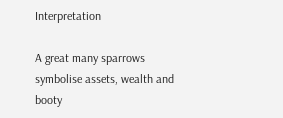Interpretation

A great many sparrows symbolise assets, wealth and booty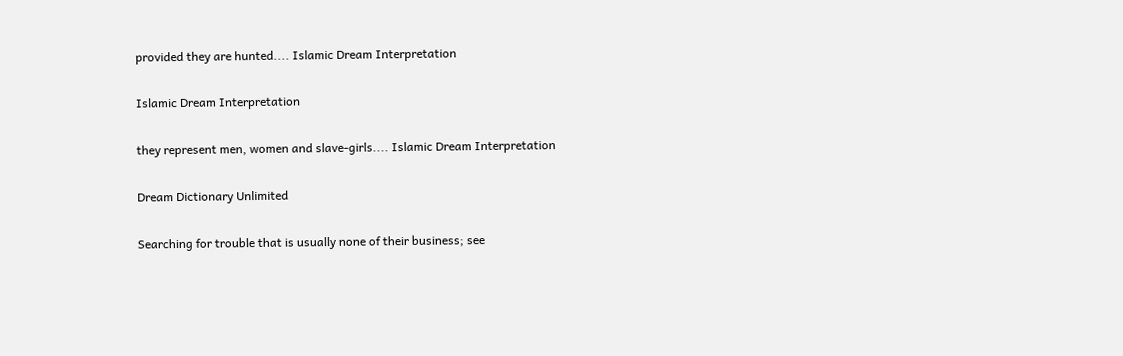provided they are hunted.... Islamic Dream Interpretation

Islamic Dream Interpretation

they represent men, women and slave-girls.... Islamic Dream Interpretation

Dream Dictionary Unlimited

Searching for trouble that is usually none of their business; see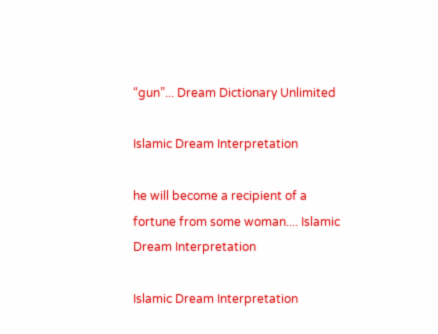“gun”... Dream Dictionary Unlimited

Islamic Dream Interpretation

he will become a recipient of a fortune from some woman.... Islamic Dream Interpretation

Islamic Dream Interpretation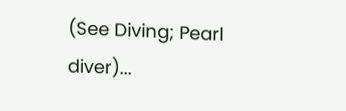(See Diving; Pearl diver)...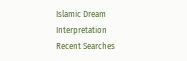Islamic Dream Interpretation
Recent Searches